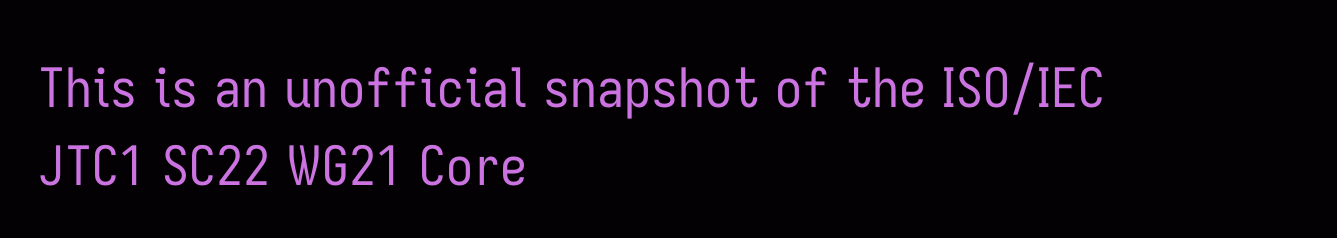This is an unofficial snapshot of the ISO/IEC JTC1 SC22 WG21 Core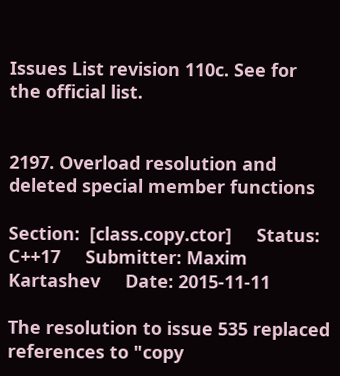Issues List revision 110c. See for the official list.


2197. Overload resolution and deleted special member functions

Section:  [class.copy.ctor]     Status: C++17     Submitter: Maxim Kartashev     Date: 2015-11-11

The resolution to issue 535 replaced references to "copy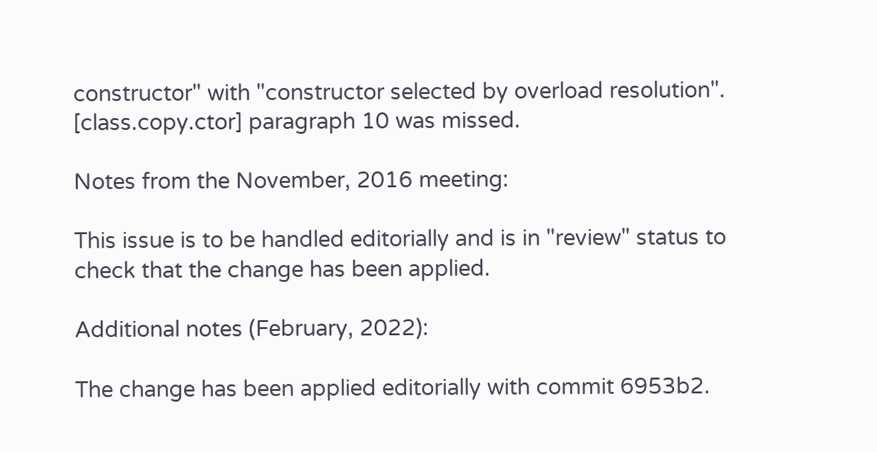constructor" with "constructor selected by overload resolution". [class.copy.ctor] paragraph 10 was missed.

Notes from the November, 2016 meeting:

This issue is to be handled editorially and is in "review" status to check that the change has been applied.

Additional notes (February, 2022):

The change has been applied editorially with commit 6953b2.